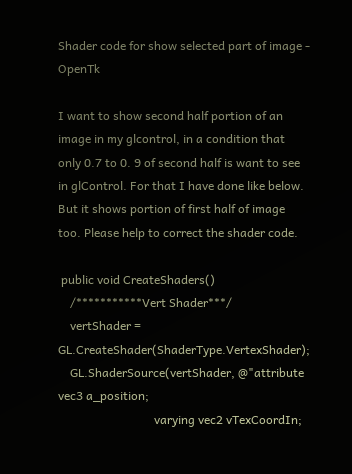Shader code for show selected part of image - OpenTk

I want to show second half portion of an image in my glcontrol, in a condition that only 0.7 to 0. 9 of second half is want to see in glControl. For that I have done like below. But it shows portion of first half of image too. Please help to correct the shader code.

 public void CreateShaders()
    /***********Vert Shader***/
    vertShader = GL.CreateShader(ShaderType.VertexShader);
    GL.ShaderSource(vertShader, @"attribute vec3 a_position;
                                varying vec2 vTexCoordIn;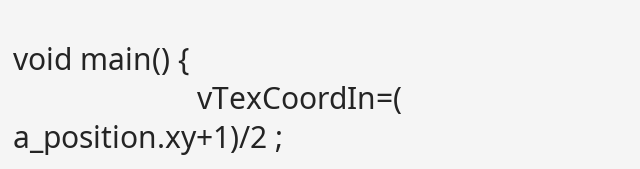void main() {
                       vTexCoordIn=( a_position.xy+1)/2 ;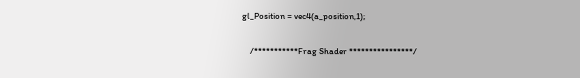gl_Position = vec4(a_position,1);


    /***********Frag Shader ****************/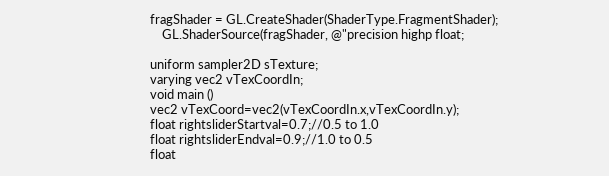fragShader = GL.CreateShader(ShaderType.FragmentShader);
    GL.ShaderSource(fragShader, @"precision highp float;

uniform sampler2D sTexture;
varying vec2 vTexCoordIn;
void main ()
vec2 vTexCoord=vec2(vTexCoordIn.x,vTexCoordIn.y);
float rightsliderStartval=0.7;//0.5 to 1.0
float rightsliderEndval=0.9;//1.0 to 0.5
float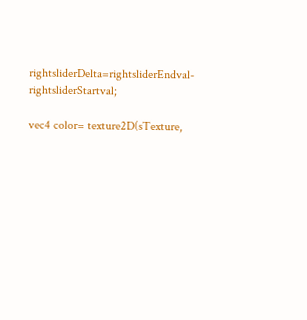rightsliderDelta=rightsliderEndval-rightsliderStartval;

vec4 color= texture2D(sTexture,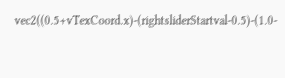vec2((0.5+vTexCoord.x)-(rightsliderStartval-0.5)-(1.0-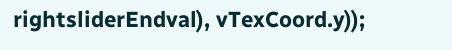rightsliderEndval), vTexCoord.y));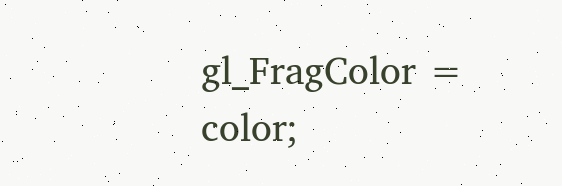gl_FragColor = color;